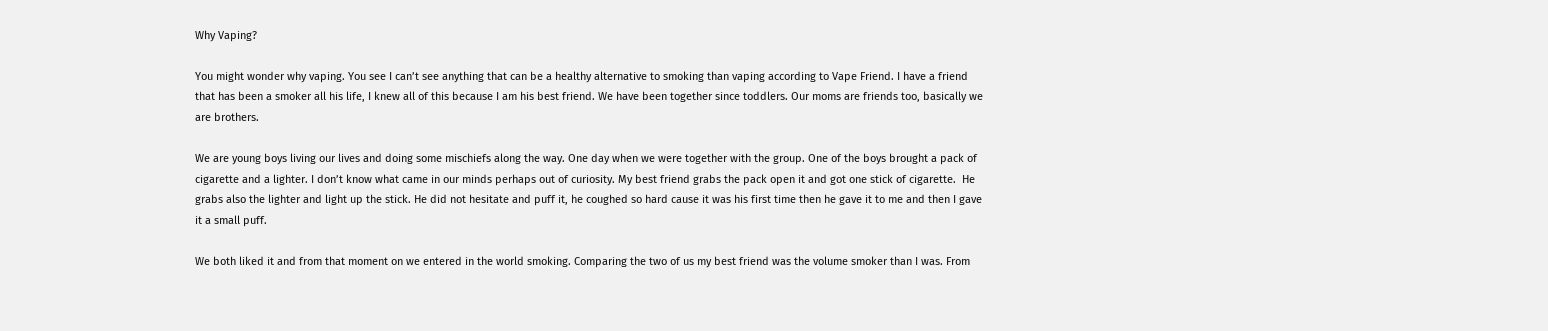Why Vaping?

You might wonder why vaping. You see I can’t see anything that can be a healthy alternative to smoking than vaping according to Vape Friend. I have a friend that has been a smoker all his life, I knew all of this because I am his best friend. We have been together since toddlers. Our moms are friends too, basically we are brothers.

We are young boys living our lives and doing some mischiefs along the way. One day when we were together with the group. One of the boys brought a pack of cigarette and a lighter. I don’t know what came in our minds perhaps out of curiosity. My best friend grabs the pack open it and got one stick of cigarette.  He grabs also the lighter and light up the stick. He did not hesitate and puff it, he coughed so hard cause it was his first time then he gave it to me and then I gave it a small puff.

We both liked it and from that moment on we entered in the world smoking. Comparing the two of us my best friend was the volume smoker than I was. From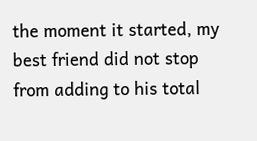the moment it started, my best friend did not stop from adding to his total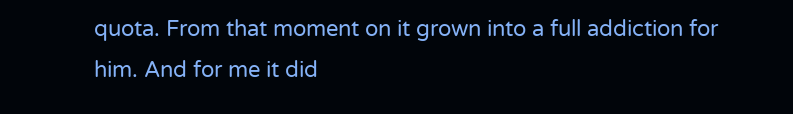quota. From that moment on it grown into a full addiction for him. And for me it did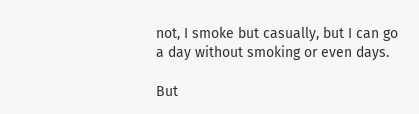not, I smoke but casually, but I can go a day without smoking or even days.

But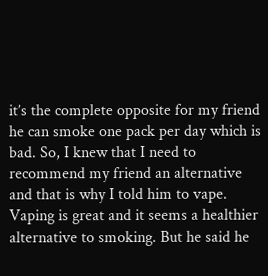it’s the complete opposite for my friend he can smoke one pack per day which is bad. So, I knew that I need to recommend my friend an alternative and that is why I told him to vape. Vaping is great and it seems a healthier alternative to smoking. But he said he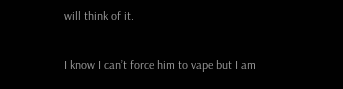will think of it.

I know I can’t force him to vape but I am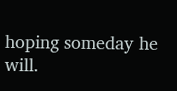hoping someday he will.